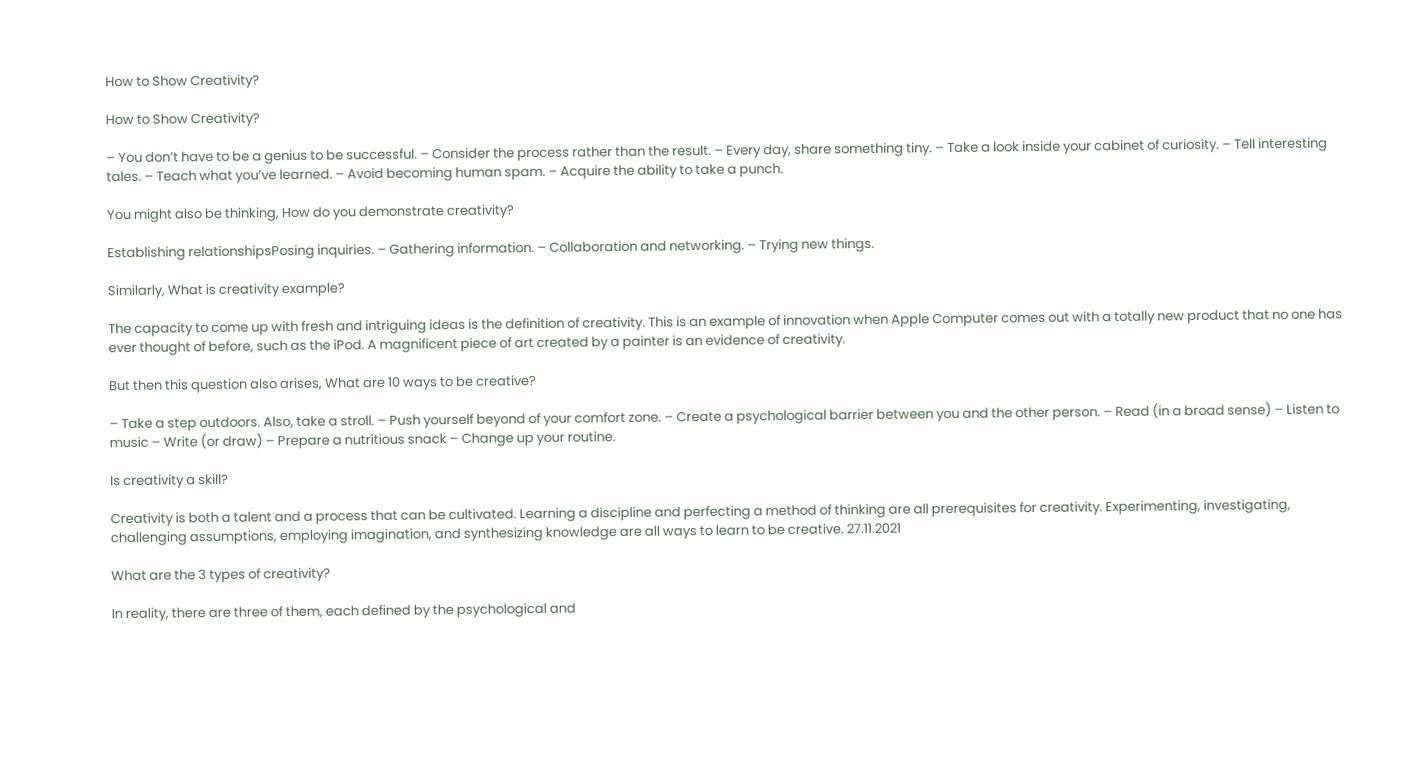How to Show Creativity?

How to Show Creativity?

– You don’t have to be a genius to be successful. – Consider the process rather than the result. – Every day, share something tiny. – Take a look inside your cabinet of curiosity. – Tell interesting tales. – Teach what you’ve learned. – Avoid becoming human spam. – Acquire the ability to take a punch.

You might also be thinking, How do you demonstrate creativity?

Establishing relationshipsPosing inquiries. – Gathering information. – Collaboration and networking. – Trying new things.

Similarly, What is creativity example?

The capacity to come up with fresh and intriguing ideas is the definition of creativity. This is an example of innovation when Apple Computer comes out with a totally new product that no one has ever thought of before, such as the iPod. A magnificent piece of art created by a painter is an evidence of creativity.

But then this question also arises, What are 10 ways to be creative?

– Take a step outdoors. Also, take a stroll. – Push yourself beyond of your comfort zone. – Create a psychological barrier between you and the other person. – Read (in a broad sense) – Listen to music – Write (or draw) – Prepare a nutritious snack – Change up your routine.

Is creativity a skill?

Creativity is both a talent and a process that can be cultivated. Learning a discipline and perfecting a method of thinking are all prerequisites for creativity. Experimenting, investigating, challenging assumptions, employing imagination, and synthesizing knowledge are all ways to learn to be creative. 27.11.2021

What are the 3 types of creativity?

In reality, there are three of them, each defined by the psychological and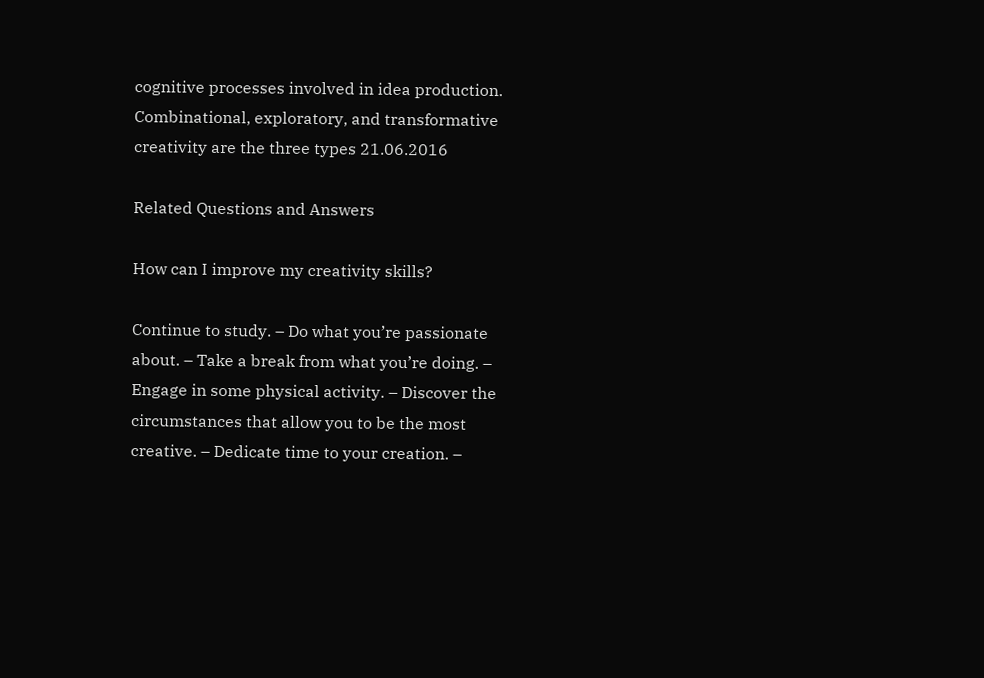cognitive processes involved in idea production. Combinational, exploratory, and transformative creativity are the three types 21.06.2016

Related Questions and Answers

How can I improve my creativity skills?

Continue to study. – Do what you’re passionate about. – Take a break from what you’re doing. – Engage in some physical activity. – Discover the circumstances that allow you to be the most creative. – Dedicate time to your creation. –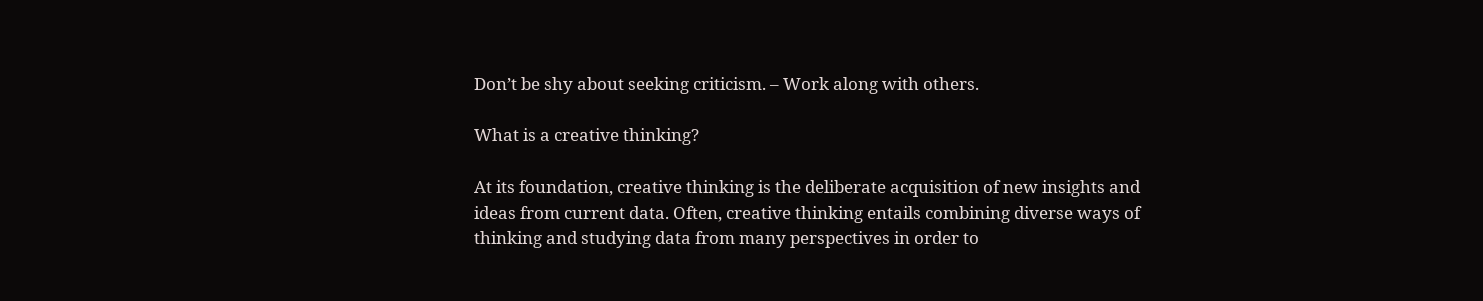Don’t be shy about seeking criticism. – Work along with others.

What is a creative thinking?

At its foundation, creative thinking is the deliberate acquisition of new insights and ideas from current data. Often, creative thinking entails combining diverse ways of thinking and studying data from many perspectives in order to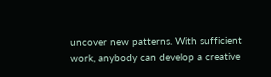uncover new patterns. With sufficient work, anybody can develop a creative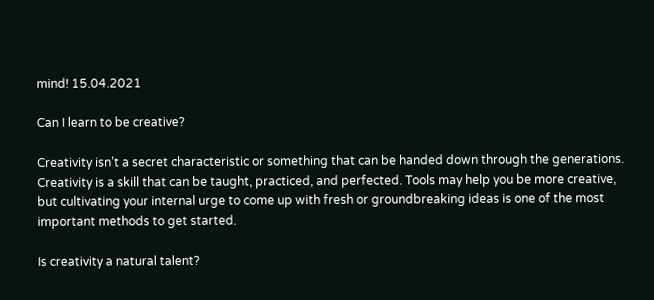mind! 15.04.2021

Can I learn to be creative?

Creativity isn’t a secret characteristic or something that can be handed down through the generations. Creativity is a skill that can be taught, practiced, and perfected. Tools may help you be more creative, but cultivating your internal urge to come up with fresh or groundbreaking ideas is one of the most important methods to get started.

Is creativity a natural talent?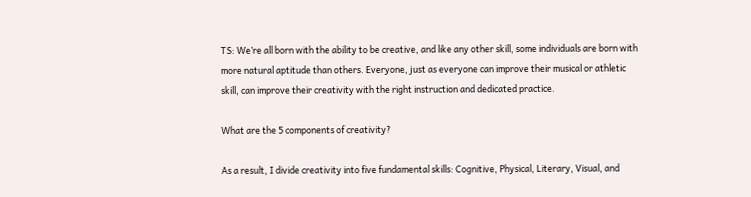TS: We’re all born with the ability to be creative, and like any other skill, some individuals are born with more natural aptitude than others. Everyone, just as everyone can improve their musical or athletic skill, can improve their creativity with the right instruction and dedicated practice.

What are the 5 components of creativity?

As a result, I divide creativity into five fundamental skills: Cognitive, Physical, Literary, Visual, and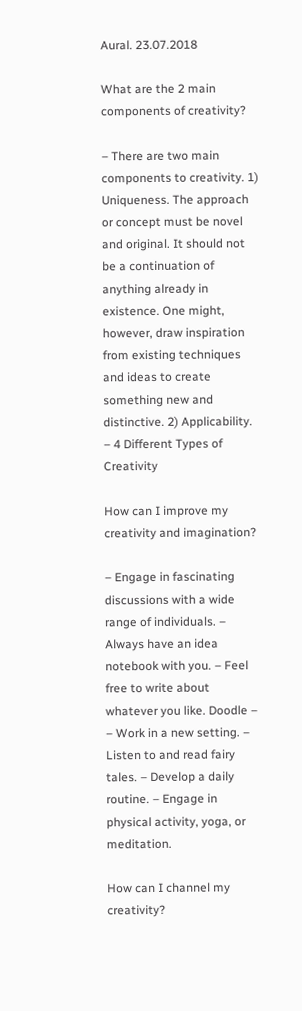Aural. 23.07.2018

What are the 2 main components of creativity?

– There are two main components to creativity. 1) Uniqueness. The approach or concept must be novel and original. It should not be a continuation of anything already in existence. One might, however, draw inspiration from existing techniques and ideas to create something new and distinctive. 2) Applicability. – 4 Different Types of Creativity

How can I improve my creativity and imagination?

– Engage in fascinating discussions with a wide range of individuals. – Always have an idea notebook with you. – Feel free to write about whatever you like. Doodle – – Work in a new setting. – Listen to and read fairy tales. – Develop a daily routine. – Engage in physical activity, yoga, or meditation.

How can I channel my creativity?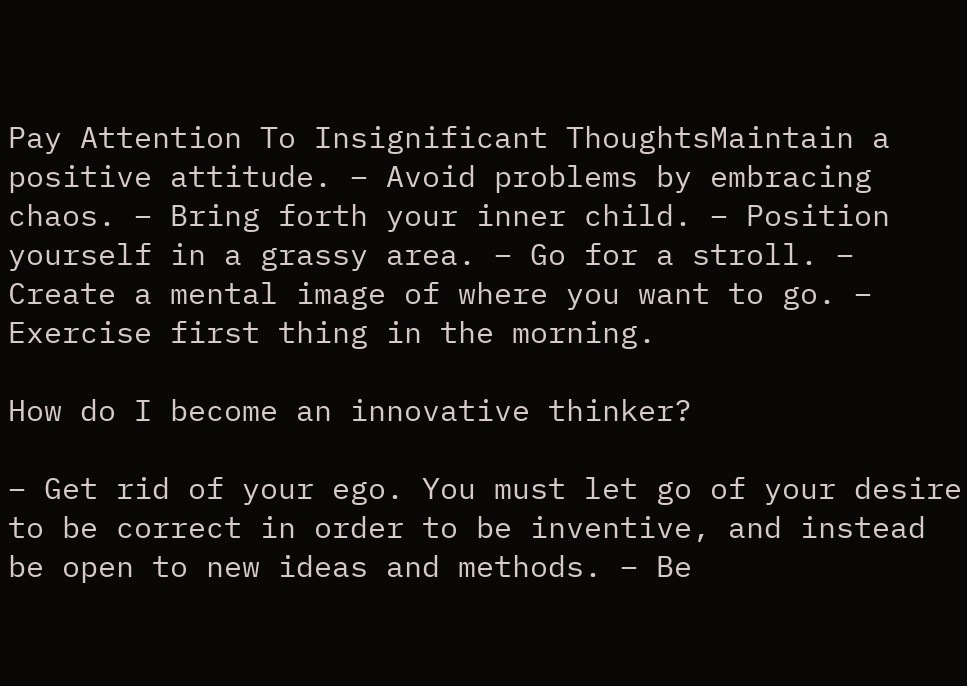Pay Attention To Insignificant ThoughtsMaintain a positive attitude. – Avoid problems by embracing chaos. – Bring forth your inner child. – Position yourself in a grassy area. – Go for a stroll. – Create a mental image of where you want to go. – Exercise first thing in the morning.

How do I become an innovative thinker?

– Get rid of your ego. You must let go of your desire to be correct in order to be inventive, and instead be open to new ideas and methods. – Be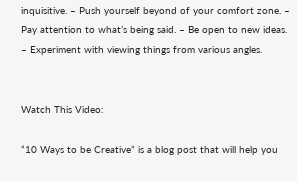inquisitive. – Push yourself beyond of your comfort zone. – Pay attention to what’s being said. – Be open to new ideas. – Experiment with viewing things from various angles.


Watch This Video:

“10 Ways to be Creative” is a blog post that will help you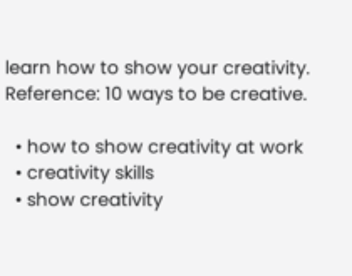learn how to show your creativity. Reference: 10 ways to be creative.

  • how to show creativity at work
  • creativity skills
  • show creativity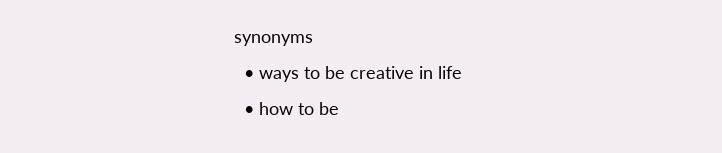synonyms
  • ways to be creative in life
  • how to be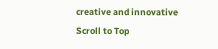creative and innovative
Scroll to Top